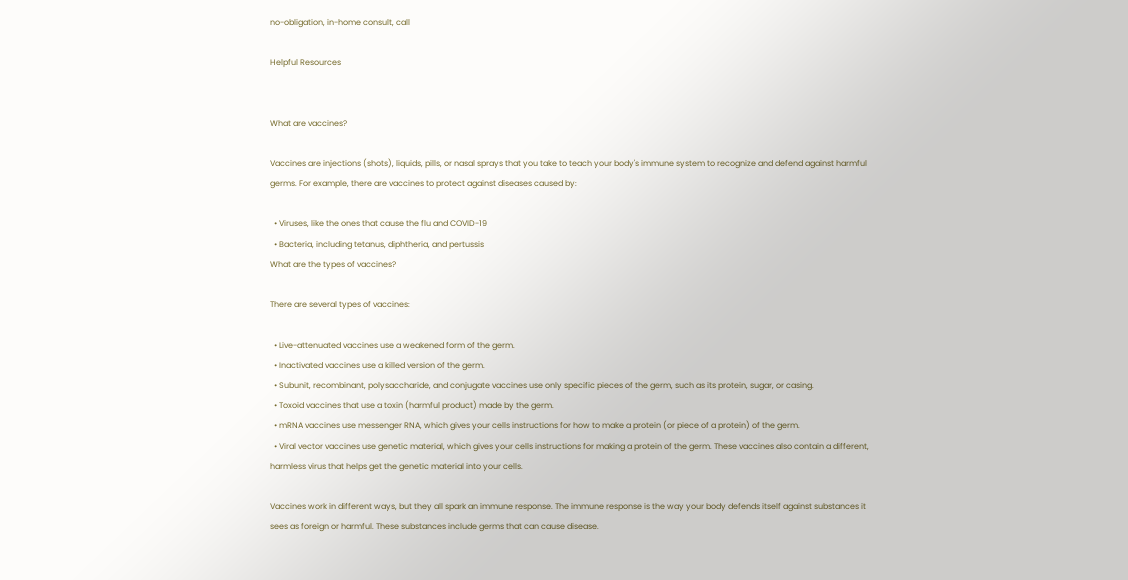no-obligation, in-home consult, call

Helpful Resources


What are vaccines?

Vaccines are injections (shots), liquids, pills, or nasal sprays that you take to teach your body's immune system to recognize and defend against harmful germs. For example, there are vaccines to protect against diseases caused by:

  • Viruses, like the ones that cause the flu and COVID-19
  • Bacteria, including tetanus, diphtheria, and pertussis
What are the types of vaccines?

There are several types of vaccines:

  • Live-attenuated vaccines use a weakened form of the germ.
  • Inactivated vaccines use a killed version of the germ.
  • Subunit, recombinant, polysaccharide, and conjugate vaccines use only specific pieces of the germ, such as its protein, sugar, or casing.
  • Toxoid vaccines that use a toxin (harmful product) made by the germ.
  • mRNA vaccines use messenger RNA, which gives your cells instructions for how to make a protein (or piece of a protein) of the germ.
  • Viral vector vaccines use genetic material, which gives your cells instructions for making a protein of the germ. These vaccines also contain a different, harmless virus that helps get the genetic material into your cells.

Vaccines work in different ways, but they all spark an immune response. The immune response is the way your body defends itself against substances it sees as foreign or harmful. These substances include germs that can cause disease.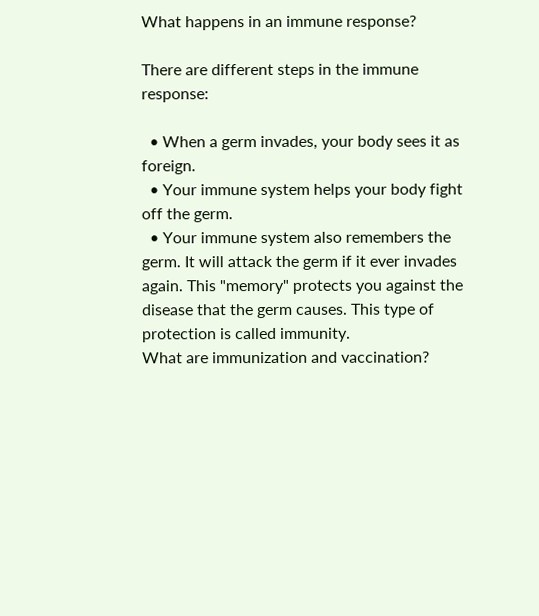What happens in an immune response?

There are different steps in the immune response:

  • When a germ invades, your body sees it as foreign.
  • Your immune system helps your body fight off the germ.
  • Your immune system also remembers the germ. It will attack the germ if it ever invades again. This "memory" protects you against the disease that the germ causes. This type of protection is called immunity.
What are immunization and vaccination?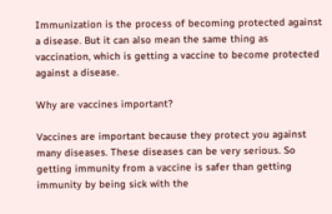Immunization is the process of becoming protected against a disease. But it can also mean the same thing as vaccination, which is getting a vaccine to become protected against a disease.

Why are vaccines important?

Vaccines are important because they protect you against many diseases. These diseases can be very serious. So getting immunity from a vaccine is safer than getting immunity by being sick with the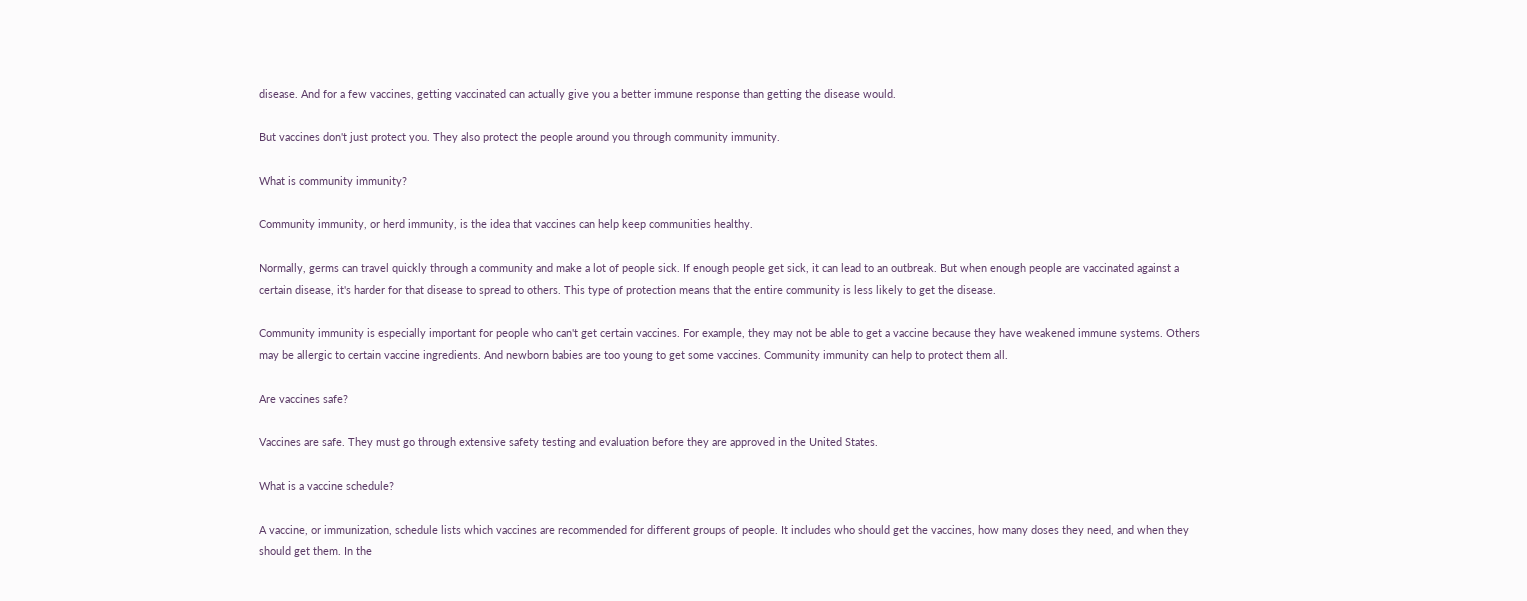disease. And for a few vaccines, getting vaccinated can actually give you a better immune response than getting the disease would.

But vaccines don't just protect you. They also protect the people around you through community immunity.

What is community immunity?

Community immunity, or herd immunity, is the idea that vaccines can help keep communities healthy.

Normally, germs can travel quickly through a community and make a lot of people sick. If enough people get sick, it can lead to an outbreak. But when enough people are vaccinated against a certain disease, it's harder for that disease to spread to others. This type of protection means that the entire community is less likely to get the disease.

Community immunity is especially important for people who can't get certain vaccines. For example, they may not be able to get a vaccine because they have weakened immune systems. Others may be allergic to certain vaccine ingredients. And newborn babies are too young to get some vaccines. Community immunity can help to protect them all.

Are vaccines safe?

Vaccines are safe. They must go through extensive safety testing and evaluation before they are approved in the United States.

What is a vaccine schedule?

A vaccine, or immunization, schedule lists which vaccines are recommended for different groups of people. It includes who should get the vaccines, how many doses they need, and when they should get them. In the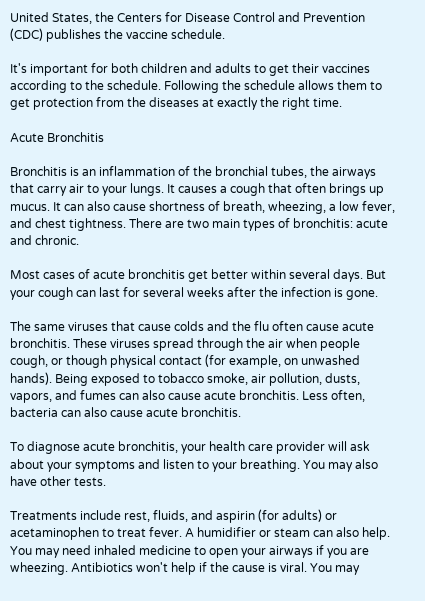United States, the Centers for Disease Control and Prevention (CDC) publishes the vaccine schedule.

It's important for both children and adults to get their vaccines according to the schedule. Following the schedule allows them to get protection from the diseases at exactly the right time.

Acute Bronchitis

Bronchitis is an inflammation of the bronchial tubes, the airways that carry air to your lungs. It causes a cough that often brings up mucus. It can also cause shortness of breath, wheezing, a low fever, and chest tightness. There are two main types of bronchitis: acute and chronic.

Most cases of acute bronchitis get better within several days. But your cough can last for several weeks after the infection is gone.

The same viruses that cause colds and the flu often cause acute bronchitis. These viruses spread through the air when people cough, or though physical contact (for example, on unwashed hands). Being exposed to tobacco smoke, air pollution, dusts, vapors, and fumes can also cause acute bronchitis. Less often, bacteria can also cause acute bronchitis.

To diagnose acute bronchitis, your health care provider will ask about your symptoms and listen to your breathing. You may also have other tests.

Treatments include rest, fluids, and aspirin (for adults) or acetaminophen to treat fever. A humidifier or steam can also help. You may need inhaled medicine to open your airways if you are wheezing. Antibiotics won't help if the cause is viral. You may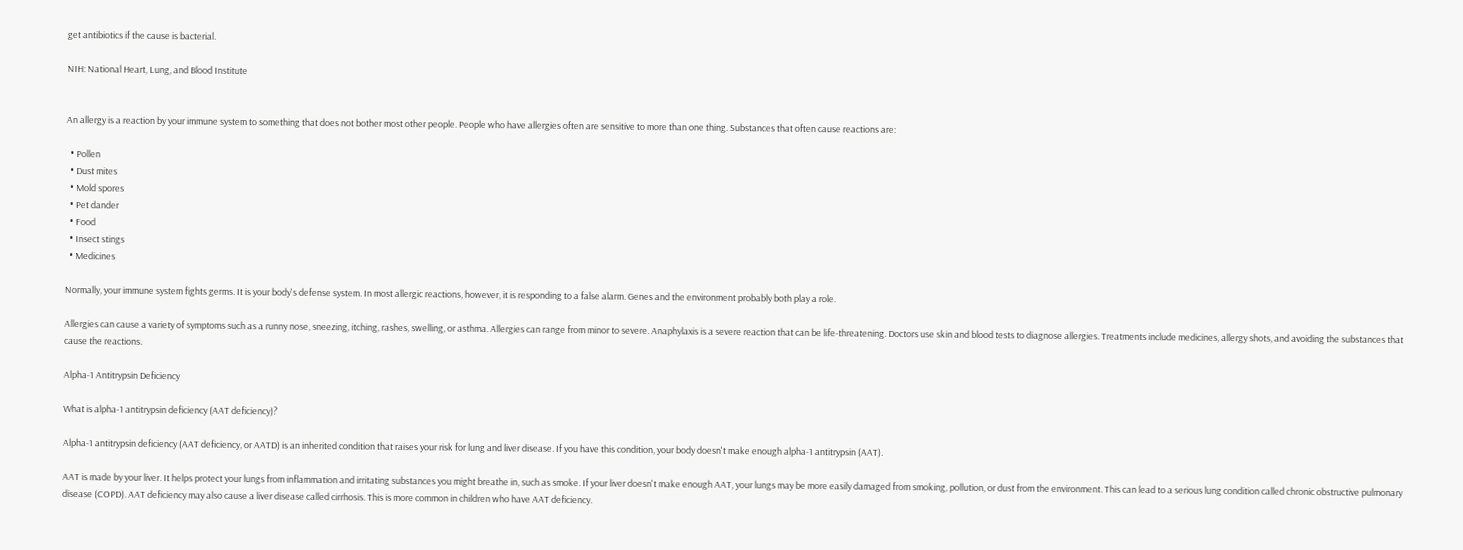get antibiotics if the cause is bacterial.

NIH: National Heart, Lung, and Blood Institute


An allergy is a reaction by your immune system to something that does not bother most other people. People who have allergies often are sensitive to more than one thing. Substances that often cause reactions are:

  • Pollen
  • Dust mites
  • Mold spores
  • Pet dander
  • Food
  • Insect stings
  • Medicines

Normally, your immune system fights germs. It is your body's defense system. In most allergic reactions, however, it is responding to a false alarm. Genes and the environment probably both play a role.

Allergies can cause a variety of symptoms such as a runny nose, sneezing, itching, rashes, swelling, or asthma. Allergies can range from minor to severe. Anaphylaxis is a severe reaction that can be life-threatening. Doctors use skin and blood tests to diagnose allergies. Treatments include medicines, allergy shots, and avoiding the substances that cause the reactions.

Alpha-1 Antitrypsin Deficiency

What is alpha-1 antitrypsin deficiency (AAT deficiency)?

Alpha-1 antitrypsin deficiency (AAT deficiency, or AATD) is an inherited condition that raises your risk for lung and liver disease. If you have this condition, your body doesn't make enough alpha-1 antitrypsin (AAT).

AAT is made by your liver. It helps protect your lungs from inflammation and irritating substances you might breathe in, such as smoke. If your liver doesn't make enough AAT, your lungs may be more easily damaged from smoking, pollution, or dust from the environment. This can lead to a serious lung condition called chronic obstructive pulmonary disease (COPD). AAT deficiency may also cause a liver disease called cirrhosis. This is more common in children who have AAT deficiency.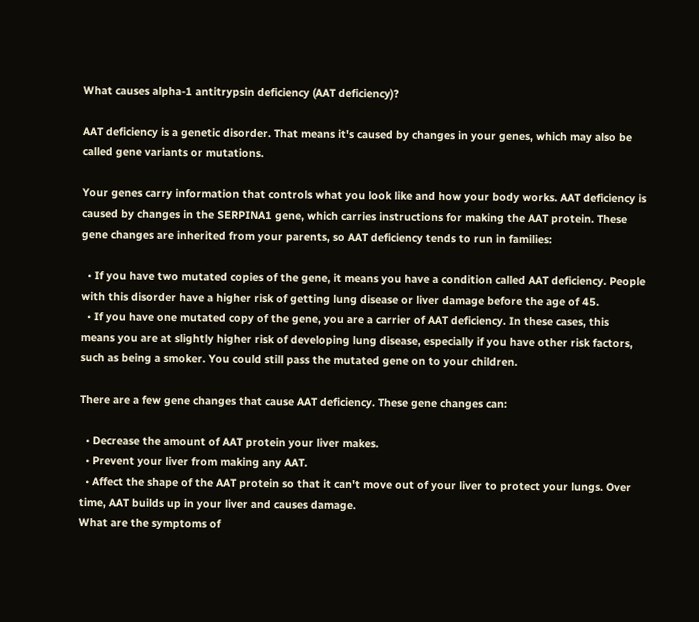What causes alpha-1 antitrypsin deficiency (AAT deficiency)?

AAT deficiency is a genetic disorder. That means it's caused by changes in your genes, which may also be called gene variants or mutations.

Your genes carry information that controls what you look like and how your body works. AAT deficiency is caused by changes in the SERPINA1 gene, which carries instructions for making the AAT protein. These gene changes are inherited from your parents, so AAT deficiency tends to run in families:

  • If you have two mutated copies of the gene, it means you have a condition called AAT deficiency. People with this disorder have a higher risk of getting lung disease or liver damage before the age of 45.
  • If you have one mutated copy of the gene, you are a carrier of AAT deficiency. In these cases, this means you are at slightly higher risk of developing lung disease, especially if you have other risk factors, such as being a smoker. You could still pass the mutated gene on to your children.

There are a few gene changes that cause AAT deficiency. These gene changes can:

  • Decrease the amount of AAT protein your liver makes.
  • Prevent your liver from making any AAT.
  • Affect the shape of the AAT protein so that it can't move out of your liver to protect your lungs. Over time, AAT builds up in your liver and causes damage.
What are the symptoms of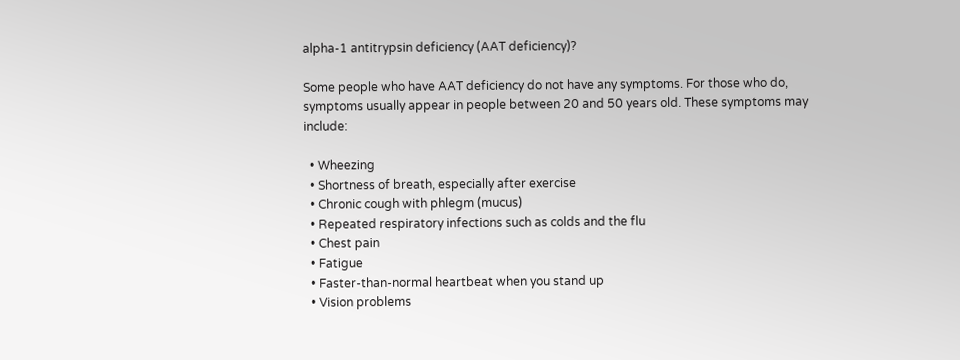alpha-1 antitrypsin deficiency (AAT deficiency)?

Some people who have AAT deficiency do not have any symptoms. For those who do, symptoms usually appear in people between 20 and 50 years old. These symptoms may include:

  • Wheezing
  • Shortness of breath, especially after exercise
  • Chronic cough with phlegm (mucus)
  • Repeated respiratory infections such as colds and the flu
  • Chest pain
  • Fatigue
  • Faster-than-normal heartbeat when you stand up
  • Vision problems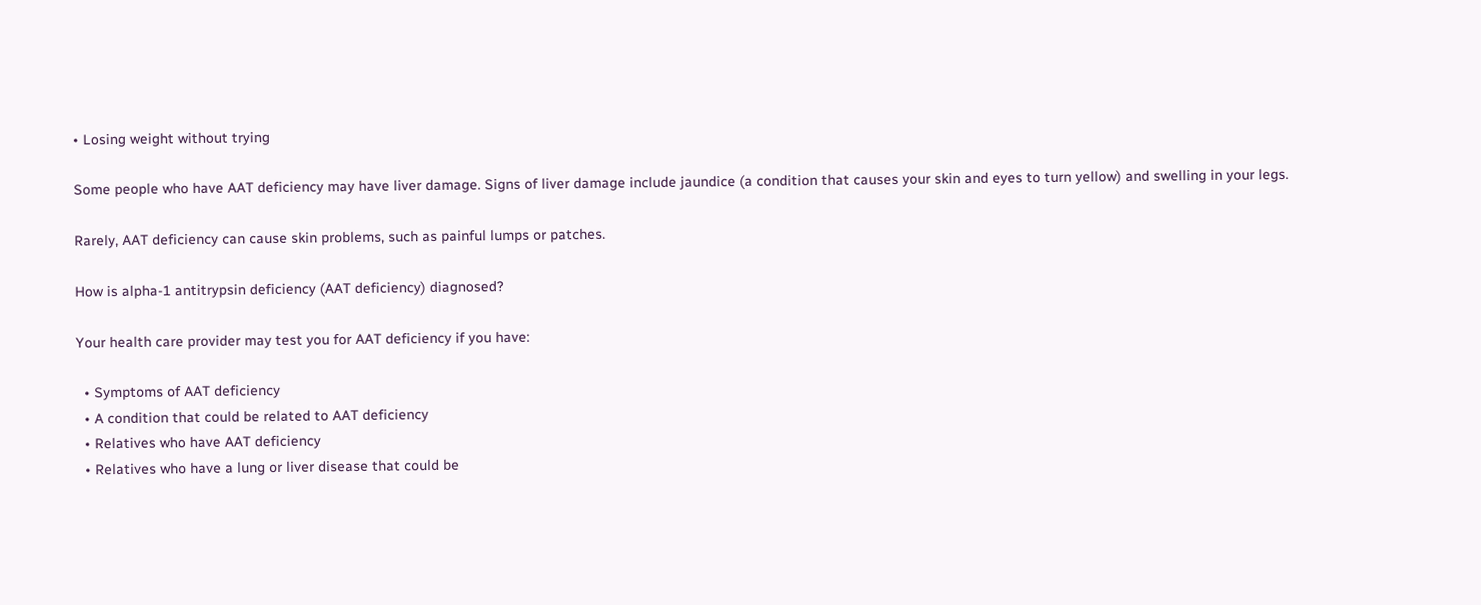• Losing weight without trying

Some people who have AAT deficiency may have liver damage. Signs of liver damage include jaundice (a condition that causes your skin and eyes to turn yellow) and swelling in your legs.

Rarely, AAT deficiency can cause skin problems, such as painful lumps or patches.

How is alpha-1 antitrypsin deficiency (AAT deficiency) diagnosed?

Your health care provider may test you for AAT deficiency if you have:

  • Symptoms of AAT deficiency
  • A condition that could be related to AAT deficiency
  • Relatives who have AAT deficiency
  • Relatives who have a lung or liver disease that could be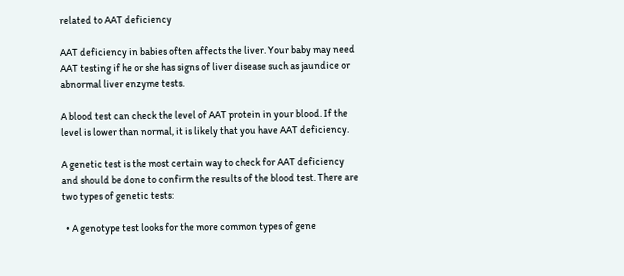related to AAT deficiency

AAT deficiency in babies often affects the liver. Your baby may need AAT testing if he or she has signs of liver disease such as jaundice or abnormal liver enzyme tests.

A blood test can check the level of AAT protein in your blood. If the level is lower than normal, it is likely that you have AAT deficiency.

A genetic test is the most certain way to check for AAT deficiency and should be done to confirm the results of the blood test. There are two types of genetic tests:

  • A genotype test looks for the more common types of gene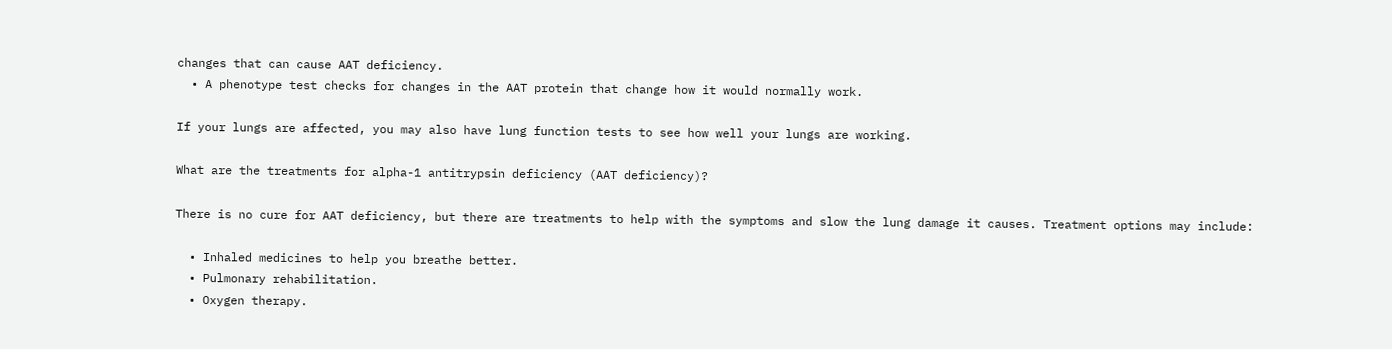changes that can cause AAT deficiency.
  • A phenotype test checks for changes in the AAT protein that change how it would normally work.

If your lungs are affected, you may also have lung function tests to see how well your lungs are working.

What are the treatments for alpha-1 antitrypsin deficiency (AAT deficiency)?

There is no cure for AAT deficiency, but there are treatments to help with the symptoms and slow the lung damage it causes. Treatment options may include:

  • Inhaled medicines to help you breathe better.
  • Pulmonary rehabilitation.
  • Oxygen therapy.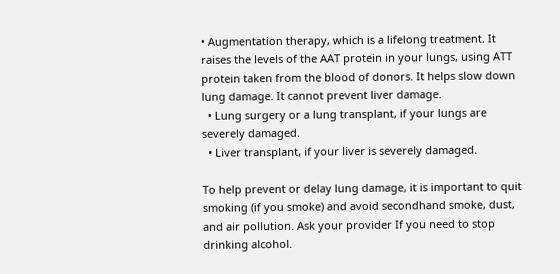• Augmentation therapy, which is a lifelong treatment. It raises the levels of the AAT protein in your lungs, using ATT protein taken from the blood of donors. It helps slow down lung damage. It cannot prevent liver damage.
  • Lung surgery or a lung transplant, if your lungs are severely damaged.
  • Liver transplant, if your liver is severely damaged.

To help prevent or delay lung damage, it is important to quit smoking (if you smoke) and avoid secondhand smoke, dust, and air pollution. Ask your provider If you need to stop drinking alcohol.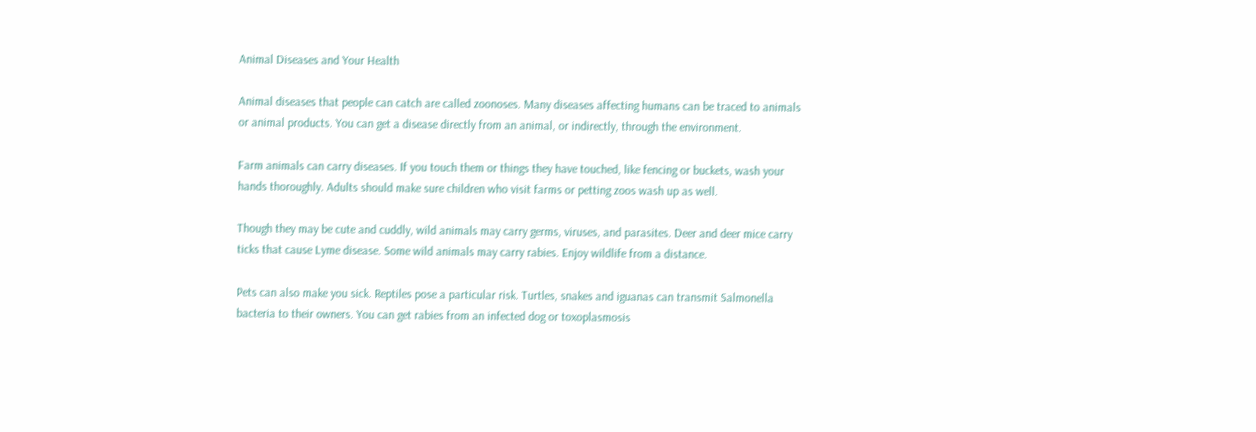Animal Diseases and Your Health

Animal diseases that people can catch are called zoonoses. Many diseases affecting humans can be traced to animals or animal products. You can get a disease directly from an animal, or indirectly, through the environment.

Farm animals can carry diseases. If you touch them or things they have touched, like fencing or buckets, wash your hands thoroughly. Adults should make sure children who visit farms or petting zoos wash up as well.

Though they may be cute and cuddly, wild animals may carry germs, viruses, and parasites. Deer and deer mice carry ticks that cause Lyme disease. Some wild animals may carry rabies. Enjoy wildlife from a distance.

Pets can also make you sick. Reptiles pose a particular risk. Turtles, snakes and iguanas can transmit Salmonella bacteria to their owners. You can get rabies from an infected dog or toxoplasmosis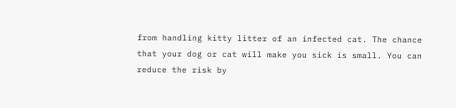from handling kitty litter of an infected cat. The chance that your dog or cat will make you sick is small. You can reduce the risk by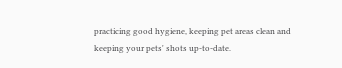practicing good hygiene, keeping pet areas clean and keeping your pets' shots up-to-date.